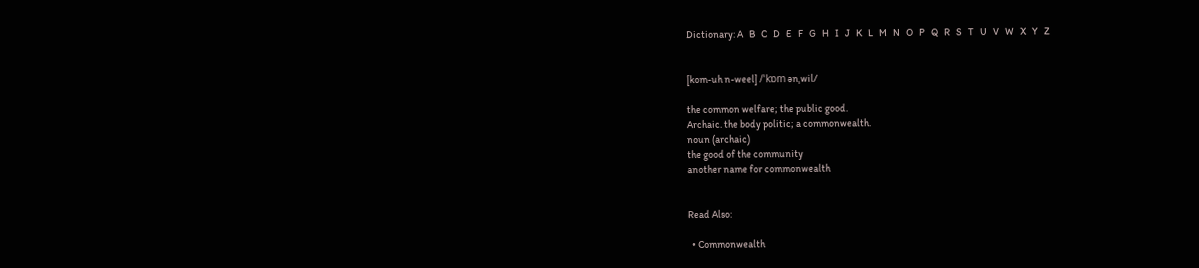Dictionary: A   B   C   D   E   F   G   H   I   J   K   L   M   N   O   P   Q   R   S   T   U   V   W   X   Y   Z


[kom-uh n-weel] /ˈkɒm ənˌwil/

the common welfare; the public good.
Archaic. the body politic; a commonwealth.
noun (archaic)
the good of the community
another name for commonwealth


Read Also:

  • Commonwealth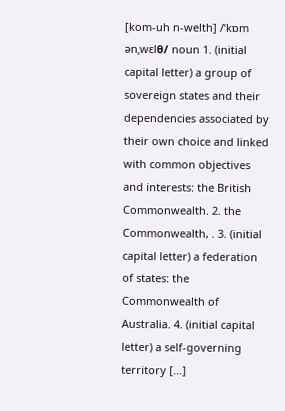[kom-uh n-welth] /ˈkɒm ənˌwɛlθ/ noun 1. (initial capital letter) a group of sovereign states and their dependencies associated by their own choice and linked with common objectives and interests: the British Commonwealth. 2. the Commonwealth, . 3. (initial capital letter) a federation of states: the Commonwealth of Australia. 4. (initial capital letter) a self-governing territory […]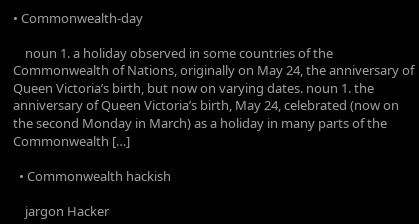• Commonwealth-day

    noun 1. a holiday observed in some countries of the Commonwealth of Nations, originally on May 24, the anniversary of Queen Victoria’s birth, but now on varying dates. noun 1. the anniversary of Queen Victoria’s birth, May 24, celebrated (now on the second Monday in March) as a holiday in many parts of the Commonwealth […]

  • Commonwealth hackish

    jargon Hacker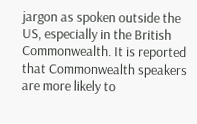jargon as spoken outside the US, especially in the British Commonwealth. It is reported that Commonwealth speakers are more likely to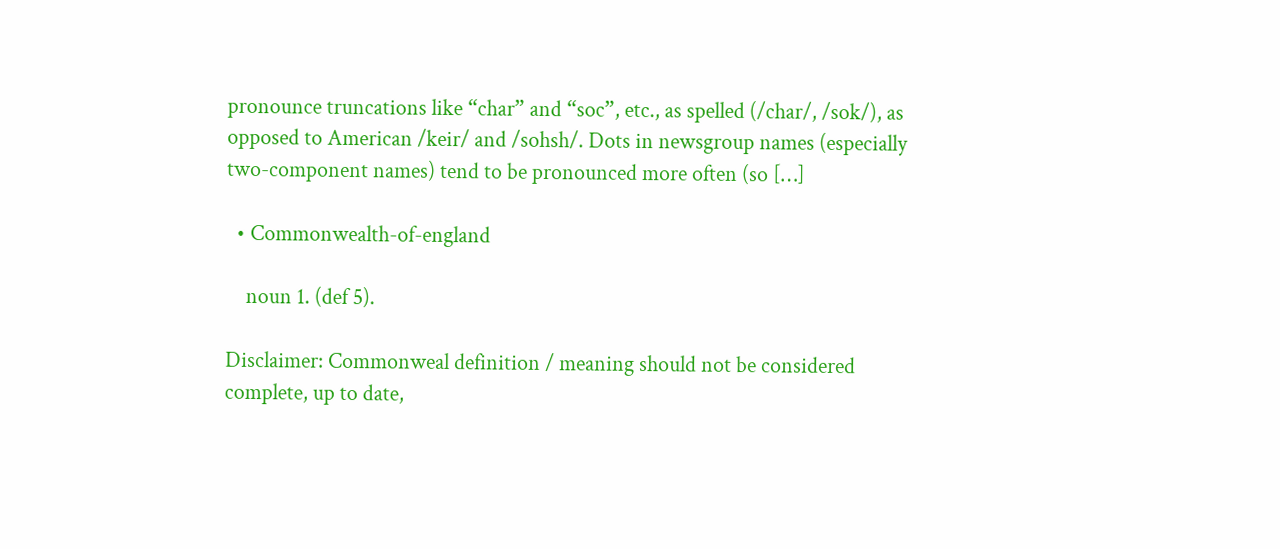pronounce truncations like “char” and “soc”, etc., as spelled (/char/, /sok/), as opposed to American /keir/ and /sohsh/. Dots in newsgroup names (especially two-component names) tend to be pronounced more often (so […]

  • Commonwealth-of-england

    noun 1. (def 5).

Disclaimer: Commonweal definition / meaning should not be considered complete, up to date,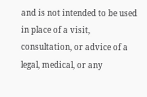and is not intended to be used in place of a visit, consultation, or advice of a legal, medical, or any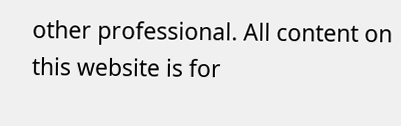other professional. All content on this website is for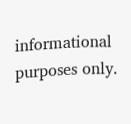informational purposes only.